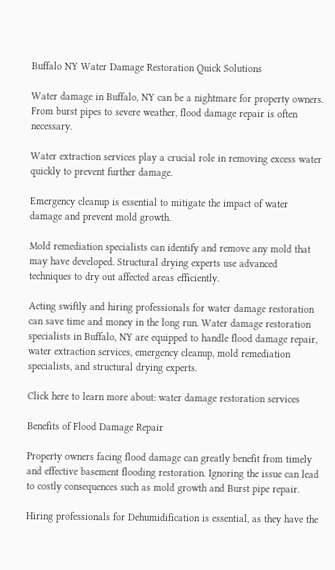Buffalo NY Water Damage Restoration Quick Solutions

Water damage in Buffalo, NY can be a nightmare for property owners. From burst pipes to severe weather, flood damage repair is often necessary.

Water extraction services play a crucial role in removing excess water quickly to prevent further damage.

Emergency cleanup is essential to mitigate the impact of water damage and prevent mold growth.

Mold remediation specialists can identify and remove any mold that may have developed. Structural drying experts use advanced techniques to dry out affected areas efficiently.

Acting swiftly and hiring professionals for water damage restoration can save time and money in the long run. Water damage restoration specialists in Buffalo, NY are equipped to handle flood damage repair, water extraction services, emergency cleanup, mold remediation specialists, and structural drying experts.

Click here to learn more about: water damage restoration services

Benefits of Flood Damage Repair

Property owners facing flood damage can greatly benefit from timely and effective basement flooding restoration. Ignoring the issue can lead to costly consequences such as mold growth and Burst pipe repair.

Hiring professionals for Dehumidification is essential, as they have the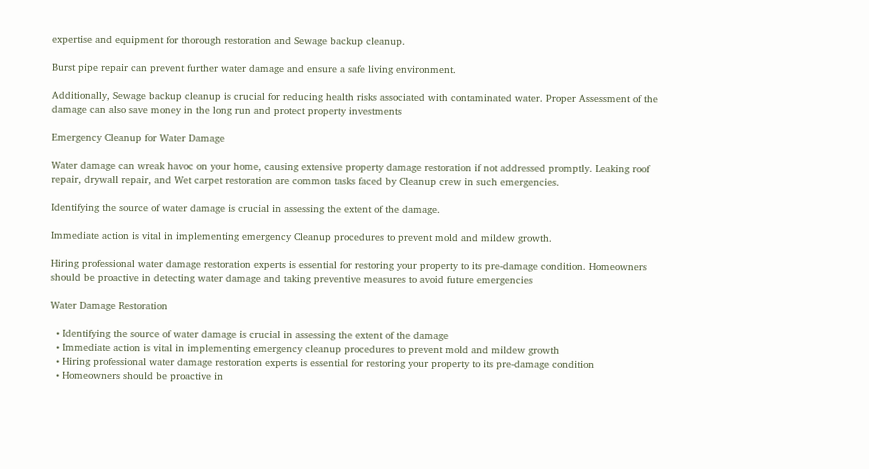expertise and equipment for thorough restoration and Sewage backup cleanup.

Burst pipe repair can prevent further water damage and ensure a safe living environment.

Additionally, Sewage backup cleanup is crucial for reducing health risks associated with contaminated water. Proper Assessment of the damage can also save money in the long run and protect property investments

Emergency Cleanup for Water Damage

Water damage can wreak havoc on your home, causing extensive property damage restoration if not addressed promptly. Leaking roof repair, drywall repair, and Wet carpet restoration are common tasks faced by Cleanup crew in such emergencies.

Identifying the source of water damage is crucial in assessing the extent of the damage.

Immediate action is vital in implementing emergency Cleanup procedures to prevent mold and mildew growth.

Hiring professional water damage restoration experts is essential for restoring your property to its pre-damage condition. Homeowners should be proactive in detecting water damage and taking preventive measures to avoid future emergencies

Water Damage Restoration

  • Identifying the source of water damage is crucial in assessing the extent of the damage
  • Immediate action is vital in implementing emergency cleanup procedures to prevent mold and mildew growth
  • Hiring professional water damage restoration experts is essential for restoring your property to its pre-damage condition
  • Homeowners should be proactive in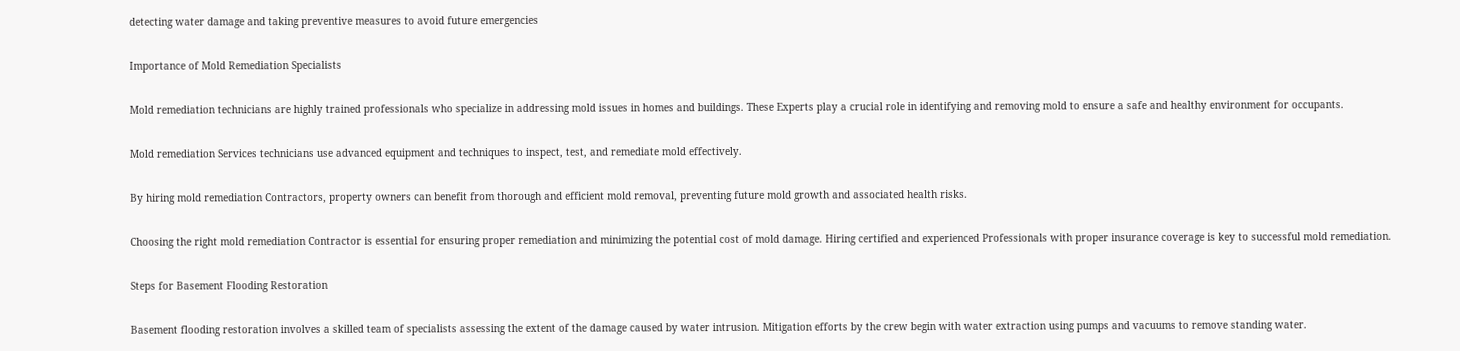detecting water damage and taking preventive measures to avoid future emergencies

Importance of Mold Remediation Specialists

Mold remediation technicians are highly trained professionals who specialize in addressing mold issues in homes and buildings. These Experts play a crucial role in identifying and removing mold to ensure a safe and healthy environment for occupants.

Mold remediation Services technicians use advanced equipment and techniques to inspect, test, and remediate mold effectively.

By hiring mold remediation Contractors, property owners can benefit from thorough and efficient mold removal, preventing future mold growth and associated health risks.

Choosing the right mold remediation Contractor is essential for ensuring proper remediation and minimizing the potential cost of mold damage. Hiring certified and experienced Professionals with proper insurance coverage is key to successful mold remediation.

Steps for Basement Flooding Restoration

Basement flooding restoration involves a skilled team of specialists assessing the extent of the damage caused by water intrusion. Mitigation efforts by the crew begin with water extraction using pumps and vacuums to remove standing water.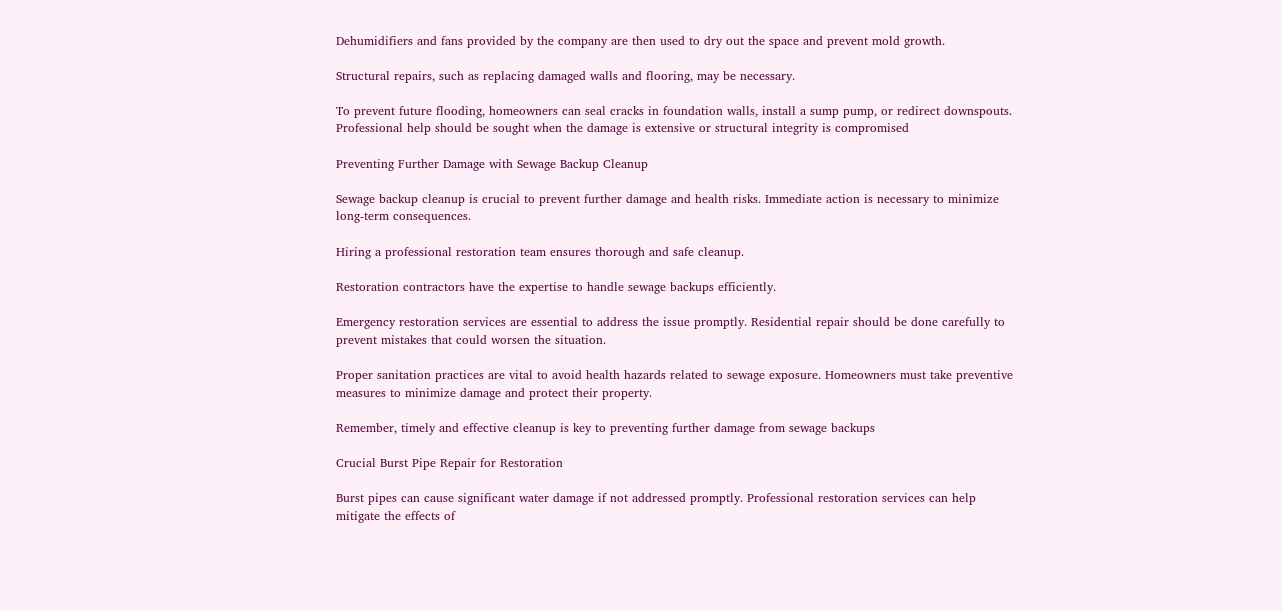Dehumidifiers and fans provided by the company are then used to dry out the space and prevent mold growth.

Structural repairs, such as replacing damaged walls and flooring, may be necessary.

To prevent future flooding, homeowners can seal cracks in foundation walls, install a sump pump, or redirect downspouts. Professional help should be sought when the damage is extensive or structural integrity is compromised

Preventing Further Damage with Sewage Backup Cleanup

Sewage backup cleanup is crucial to prevent further damage and health risks. Immediate action is necessary to minimize long-term consequences.

Hiring a professional restoration team ensures thorough and safe cleanup.

Restoration contractors have the expertise to handle sewage backups efficiently.

Emergency restoration services are essential to address the issue promptly. Residential repair should be done carefully to prevent mistakes that could worsen the situation.

Proper sanitation practices are vital to avoid health hazards related to sewage exposure. Homeowners must take preventive measures to minimize damage and protect their property.

Remember, timely and effective cleanup is key to preventing further damage from sewage backups

Crucial Burst Pipe Repair for Restoration

Burst pipes can cause significant water damage if not addressed promptly. Professional restoration services can help mitigate the effects of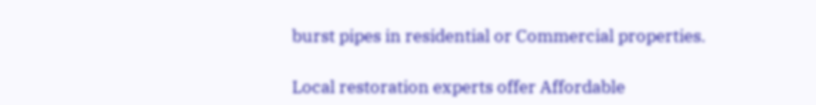burst pipes in residential or Commercial properties.

Local restoration experts offer Affordable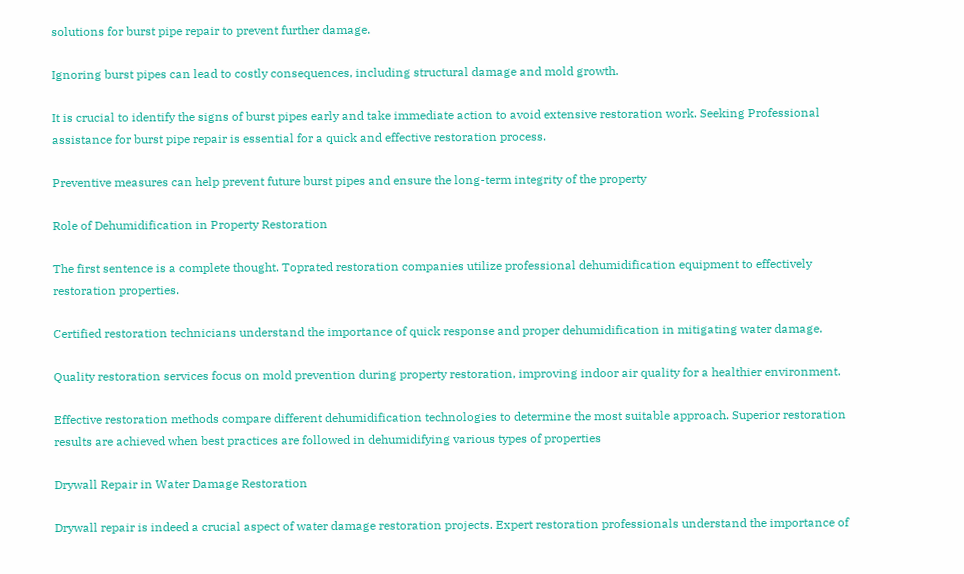solutions for burst pipe repair to prevent further damage.

Ignoring burst pipes can lead to costly consequences, including structural damage and mold growth.

It is crucial to identify the signs of burst pipes early and take immediate action to avoid extensive restoration work. Seeking Professional assistance for burst pipe repair is essential for a quick and effective restoration process.

Preventive measures can help prevent future burst pipes and ensure the long-term integrity of the property

Role of Dehumidification in Property Restoration

The first sentence is a complete thought. Toprated restoration companies utilize professional dehumidification equipment to effectively restoration properties.

Certified restoration technicians understand the importance of quick response and proper dehumidification in mitigating water damage.

Quality restoration services focus on mold prevention during property restoration, improving indoor air quality for a healthier environment.

Effective restoration methods compare different dehumidification technologies to determine the most suitable approach. Superior restoration results are achieved when best practices are followed in dehumidifying various types of properties

Drywall Repair in Water Damage Restoration

Drywall repair is indeed a crucial aspect of water damage restoration projects. Expert restoration professionals understand the importance of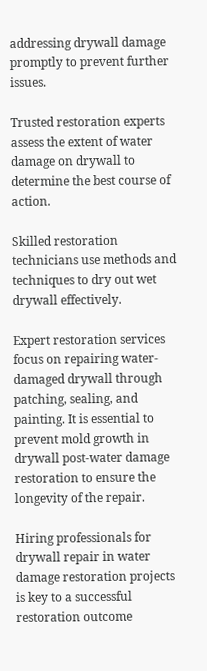addressing drywall damage promptly to prevent further issues.

Trusted restoration experts assess the extent of water damage on drywall to determine the best course of action.

Skilled restoration technicians use methods and techniques to dry out wet drywall effectively.

Expert restoration services focus on repairing water-damaged drywall through patching, sealing, and painting. It is essential to prevent mold growth in drywall post-water damage restoration to ensure the longevity of the repair.

Hiring professionals for drywall repair in water damage restoration projects is key to a successful restoration outcome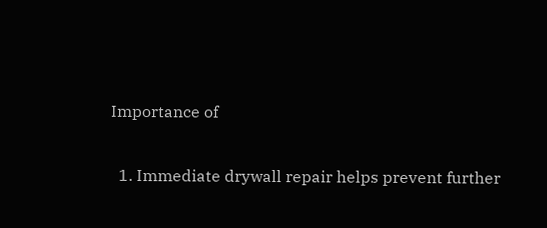Importance of

  1. Immediate drywall repair helps prevent further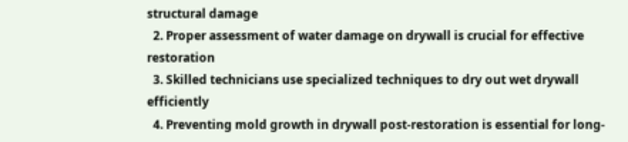structural damage
  2. Proper assessment of water damage on drywall is crucial for effective restoration
  3. Skilled technicians use specialized techniques to dry out wet drywall efficiently
  4. Preventing mold growth in drywall post-restoration is essential for long-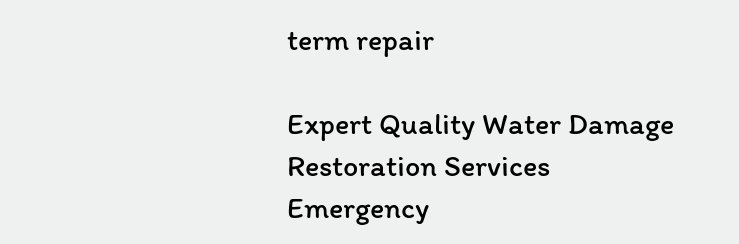term repair

Expert Quality Water Damage Restoration Services
Emergency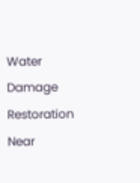Water Damage Restoration Near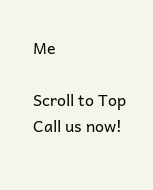Me

Scroll to Top
Call us now!